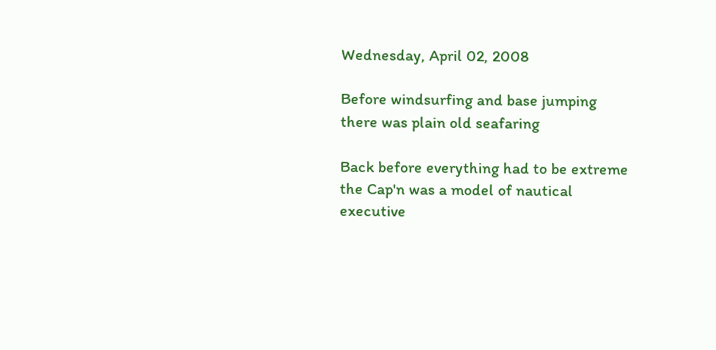Wednesday, April 02, 2008

Before windsurfing and base jumping there was plain old seafaring

Back before everything had to be extreme the Cap'n was a model of nautical executive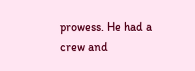prowess. He had a crew and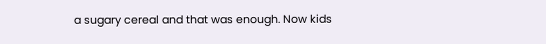a sugary cereal and that was enough. Now kids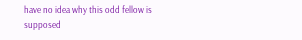have no idea why this odd fellow is supposed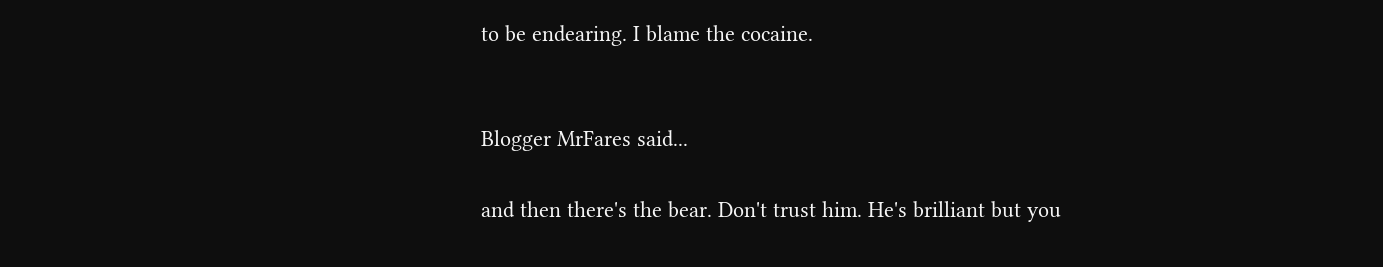to be endearing. I blame the cocaine.


Blogger MrFares said...

and then there's the bear. Don't trust him. He's brilliant but you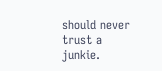should never trust a junkie.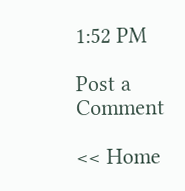1:52 PM

Post a Comment

<< Home